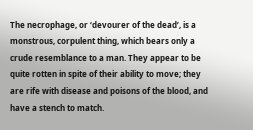The necrophage, or ‘devourer of the dead’, is a monstrous, corpulent thing, which bears only a crude resemblance to a man. They appear to be quite rotten in spite of their ability to move; they are rife with disease and poisons of the blood, and have a stench to match.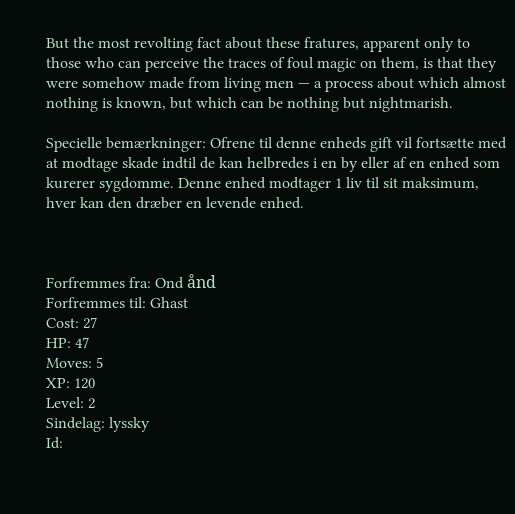But the most revolting fact about these fratures, apparent only to those who can perceive the traces of foul magic on them, is that they were somehow made from living men — a process about which almost nothing is known, but which can be nothing but nightmarish.

Specielle bemærkninger: Ofrene til denne enheds gift vil fortsætte med at modtage skade indtil de kan helbredes i en by eller af en enhed som kurerer sygdomme. Denne enhed modtager 1 liv til sit maksimum, hver kan den dræber en levende enhed.



Forfremmes fra: Ond ånd
Forfremmes til: Ghast
Cost: 27
HP: 47
Moves: 5
XP: 120
Level: 2
Sindelag: lyssky
Id: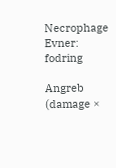Necrophage
Evner: fodring

Angreb (damage ×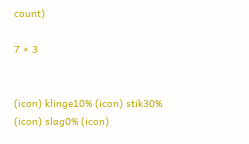count)

7 × 3


(icon) klinge10% (icon) stik30%
(icon) slag0% (icon)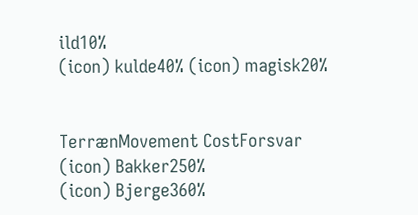ild10%
(icon) kulde40% (icon) magisk20%


TerrænMovement CostForsvar
(icon) Bakker250%
(icon) Bjerge360%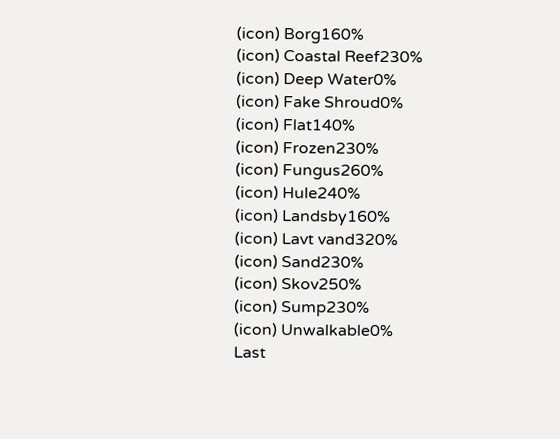(icon) Borg160%
(icon) Coastal Reef230%
(icon) Deep Water0%
(icon) Fake Shroud0%
(icon) Flat140%
(icon) Frozen230%
(icon) Fungus260%
(icon) Hule240%
(icon) Landsby160%
(icon) Lavt vand320%
(icon) Sand230%
(icon) Skov250%
(icon) Sump230%
(icon) Unwalkable0%
Last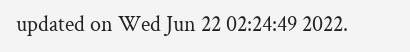updated on Wed Jun 22 02:24:49 2022.